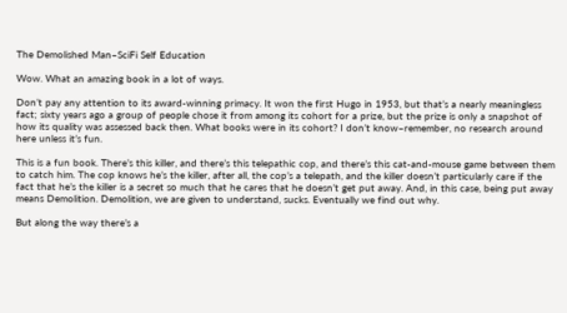The Demolished Man–SciFi Self Education

Wow. What an amazing book in a lot of ways.

Don’t pay any attention to its award-winning primacy. It won the first Hugo in 1953, but that’s a nearly meaningless fact; sixty years ago a group of people chose it from among its cohort for a prize, but the prize is only a snapshot of how its quality was assessed back then. What books were in its cohort? I don’t know–remember, no research around here unless it’s fun.

This is a fun book. There’s this killer, and there’s this telepathic cop, and there’s this cat-and-mouse game between them to catch him. The cop knows he’s the killer, after all, the cop’s a telepath, and the killer doesn’t particularly care if the fact that he’s the killer is a secret so much that he cares that he doesn’t get put away. And, in this case, being put away means Demolition. Demolition, we are given to understand, sucks. Eventually we find out why.

But along the way there’s a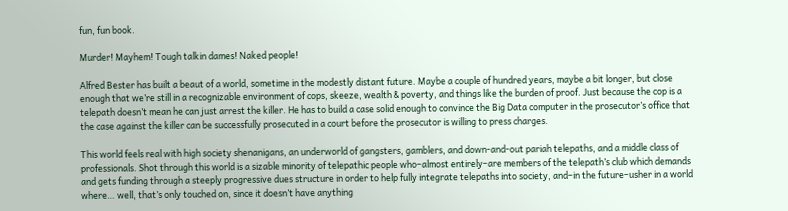fun, fun book.

Murder! Mayhem! Tough talkin dames! Naked people!

Alfred Bester has built a beaut of a world, sometime in the modestly distant future. Maybe a couple of hundred years, maybe a bit longer, but close enough that we’re still in a recognizable environment of cops, skeeze, wealth & poverty, and things like the burden of proof. Just because the cop is a telepath doesn’t mean he can just arrest the killer. He has to build a case solid enough to convince the Big Data computer in the prosecutor’s office that the case against the killer can be successfully prosecuted in a court before the prosecutor is willing to press charges.

This world feels real with high society shenanigans, an underworld of gangsters, gamblers, and down-and-out pariah telepaths, and a middle class of professionals. Shot through this world is a sizable minority of telepathic people who–almost entirely–are members of the telepath’s club which demands and gets funding through a steeply progressive dues structure in order to help fully integrate telepaths into society, and–in the future–usher in a world where… well, that’s only touched on, since it doesn’t have anything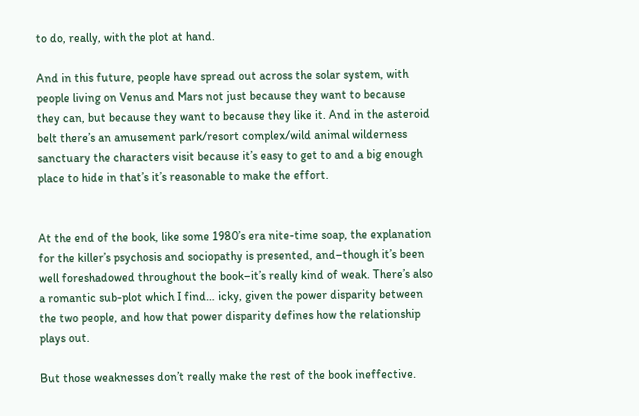to do, really, with the plot at hand.

And in this future, people have spread out across the solar system, with people living on Venus and Mars not just because they want to because they can, but because they want to because they like it. And in the asteroid belt there’s an amusement park/resort complex/wild animal wilderness sanctuary the characters visit because it’s easy to get to and a big enough place to hide in that’s it’s reasonable to make the effort.


At the end of the book, like some 1980’s era nite-time soap, the explanation for the killer’s psychosis and sociopathy is presented, and–though it’s been well foreshadowed throughout the book–it’s really kind of weak. There’s also a romantic sub-plot which I find… icky, given the power disparity between the two people, and how that power disparity defines how the relationship plays out.

But those weaknesses don’t really make the rest of the book ineffective.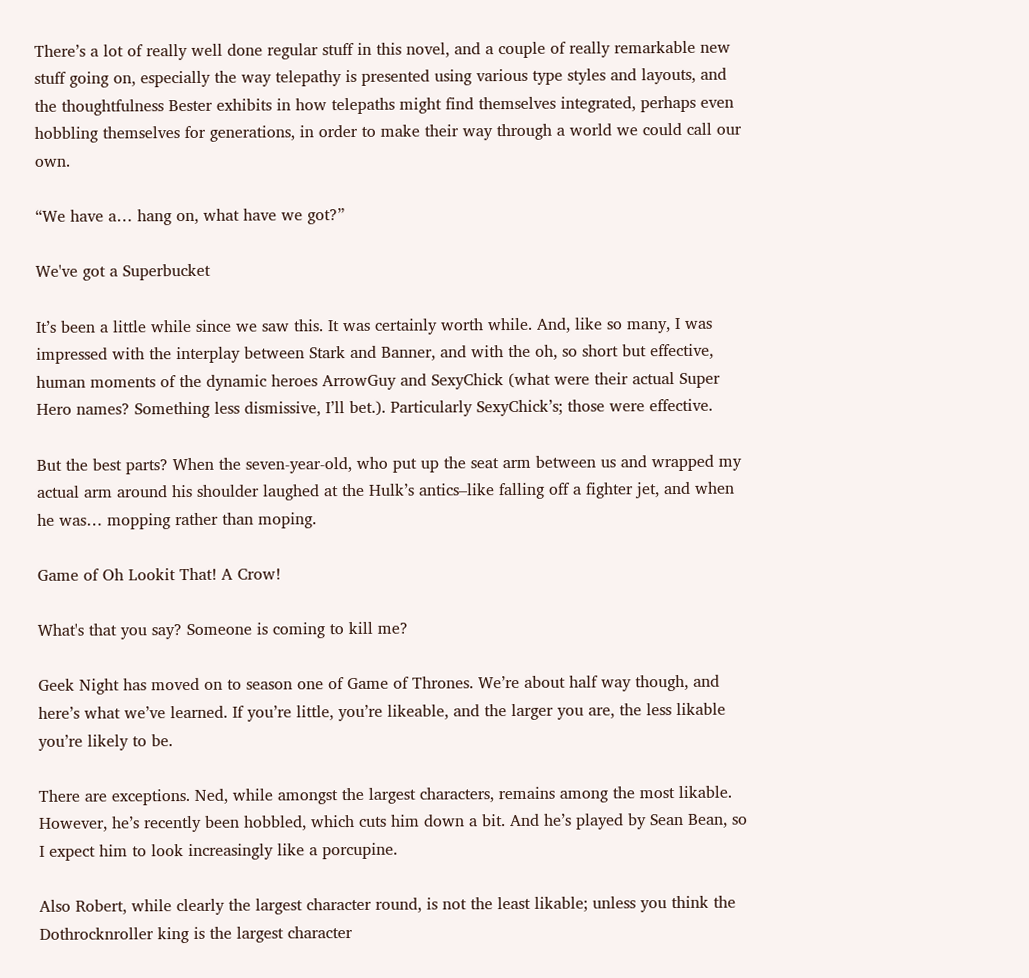There’s a lot of really well done regular stuff in this novel, and a couple of really remarkable new stuff going on, especially the way telepathy is presented using various type styles and layouts, and the thoughtfulness Bester exhibits in how telepaths might find themselves integrated, perhaps even hobbling themselves for generations, in order to make their way through a world we could call our own.

“We have a… hang on, what have we got?”

We've got a Superbucket

It’s been a little while since we saw this. It was certainly worth while. And, like so many, I was impressed with the interplay between Stark and Banner, and with the oh, so short but effective, human moments of the dynamic heroes ArrowGuy and SexyChick (what were their actual Super Hero names? Something less dismissive, I’ll bet.). Particularly SexyChick’s; those were effective.

But the best parts? When the seven-year-old, who put up the seat arm between us and wrapped my actual arm around his shoulder laughed at the Hulk’s antics–like falling off a fighter jet, and when he was… mopping rather than moping.

Game of Oh Lookit That! A Crow!

What's that you say? Someone is coming to kill me?

Geek Night has moved on to season one of Game of Thrones. We’re about half way though, and here’s what we’ve learned. If you’re little, you’re likeable, and the larger you are, the less likable you’re likely to be.

There are exceptions. Ned, while amongst the largest characters, remains among the most likable. However, he’s recently been hobbled, which cuts him down a bit. And he’s played by Sean Bean, so I expect him to look increasingly like a porcupine.

Also Robert, while clearly the largest character round, is not the least likable; unless you think the Dothrocknroller king is the largest character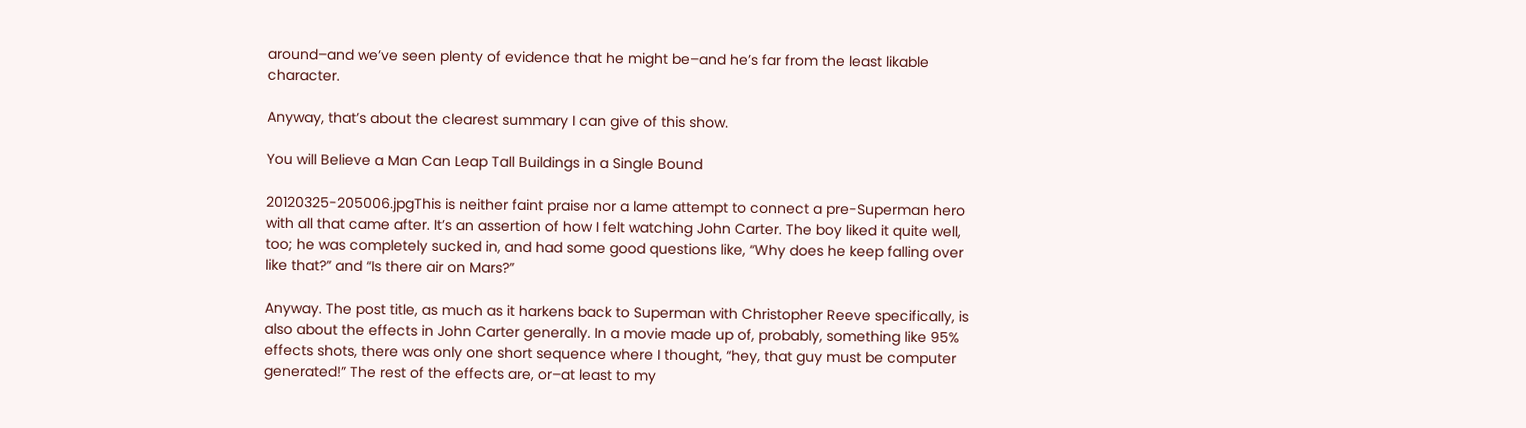around–and we’ve seen plenty of evidence that he might be–and he’s far from the least likable character.

Anyway, that’s about the clearest summary I can give of this show.

You will Believe a Man Can Leap Tall Buildings in a Single Bound

20120325-205006.jpgThis is neither faint praise nor a lame attempt to connect a pre-Superman hero with all that came after. It’s an assertion of how I felt watching John Carter. The boy liked it quite well, too; he was completely sucked in, and had some good questions like, “Why does he keep falling over like that?” and “Is there air on Mars?”

Anyway. The post title, as much as it harkens back to Superman with Christopher Reeve specifically, is also about the effects in John Carter generally. In a movie made up of, probably, something like 95% effects shots, there was only one short sequence where I thought, “hey, that guy must be computer generated!” The rest of the effects are, or–at least to my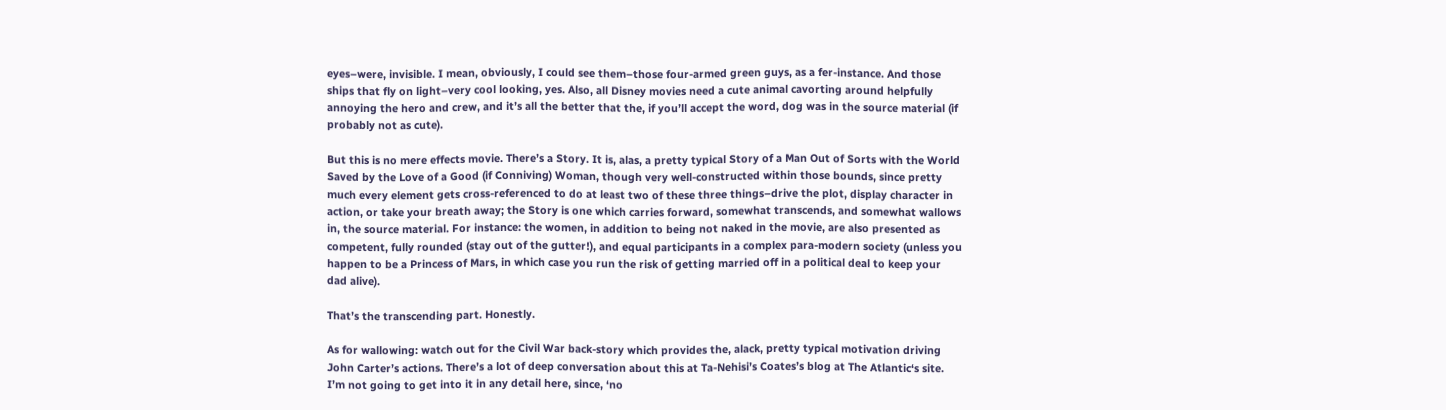eyes–were, invisible. I mean, obviously, I could see them–those four-armed green guys, as a fer-instance. And those ships that fly on light–very cool looking, yes. Also, all Disney movies need a cute animal cavorting around helpfully annoying the hero and crew, and it’s all the better that the, if you’ll accept the word, dog was in the source material (if probably not as cute).

But this is no mere effects movie. There’s a Story. It is, alas, a pretty typical Story of a Man Out of Sorts with the World Saved by the Love of a Good (if Conniving) Woman, though very well-constructed within those bounds, since pretty much every element gets cross-referenced to do at least two of these three things–drive the plot, display character in action, or take your breath away; the Story is one which carries forward, somewhat transcends, and somewhat wallows in, the source material. For instance: the women, in addition to being not naked in the movie, are also presented as competent, fully rounded (stay out of the gutter!), and equal participants in a complex para-modern society (unless you happen to be a Princess of Mars, in which case you run the risk of getting married off in a political deal to keep your dad alive).

That’s the transcending part. Honestly.

As for wallowing: watch out for the Civil War back-story which provides the, alack, pretty typical motivation driving John Carter’s actions. There’s a lot of deep conversation about this at Ta-Nehisi’s Coates’s blog at The Atlantic‘s site. I’m not going to get into it in any detail here, since, ‘no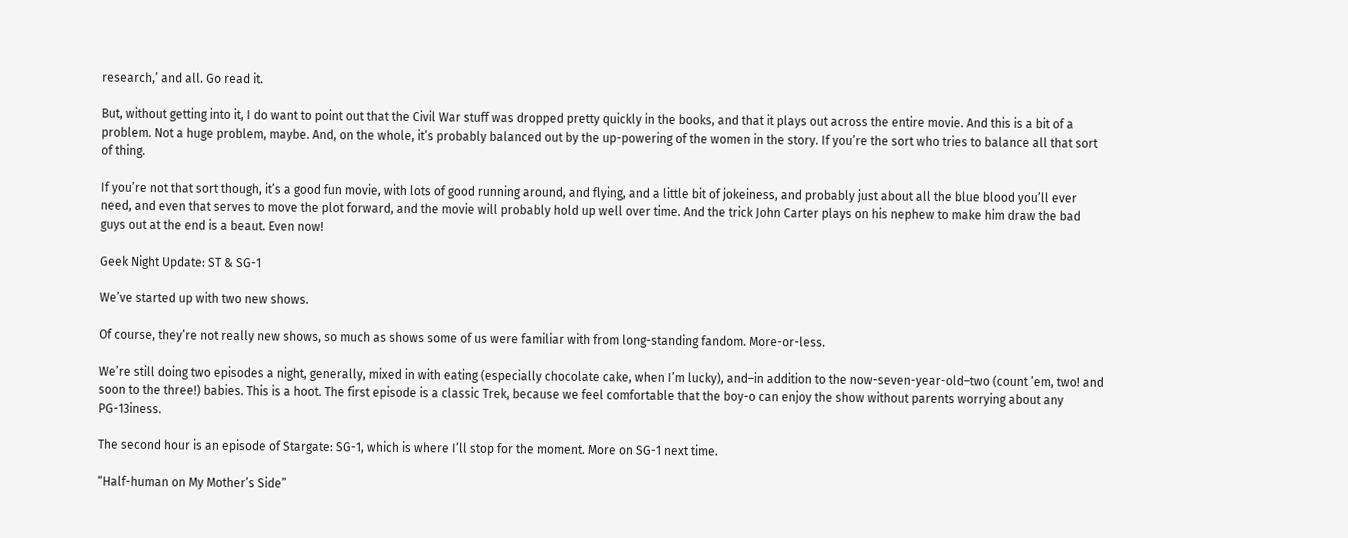research,’ and all. Go read it.

But, without getting into it, I do want to point out that the Civil War stuff was dropped pretty quickly in the books, and that it plays out across the entire movie. And this is a bit of a problem. Not a huge problem, maybe. And, on the whole, it’s probably balanced out by the up-powering of the women in the story. If you’re the sort who tries to balance all that sort of thing.

If you’re not that sort though, it’s a good fun movie, with lots of good running around, and flying, and a little bit of jokeiness, and probably just about all the blue blood you’ll ever need, and even that serves to move the plot forward, and the movie will probably hold up well over time. And the trick John Carter plays on his nephew to make him draw the bad guys out at the end is a beaut. Even now!

Geek Night Update: ST & SG-1

We’ve started up with two new shows.

Of course, they’re not really new shows, so much as shows some of us were familiar with from long-standing fandom. More-or-less.

We’re still doing two episodes a night, generally, mixed in with eating (especially chocolate cake, when I’m lucky), and–in addition to the now-seven-year-old–two (count ’em, two! and soon to the three!) babies. This is a hoot. The first episode is a classic Trek, because we feel comfortable that the boy-o can enjoy the show without parents worrying about any PG-13iness.

The second hour is an episode of Stargate: SG-1, which is where I’ll stop for the moment. More on SG-1 next time.

“Half-human on My Mother’s Side”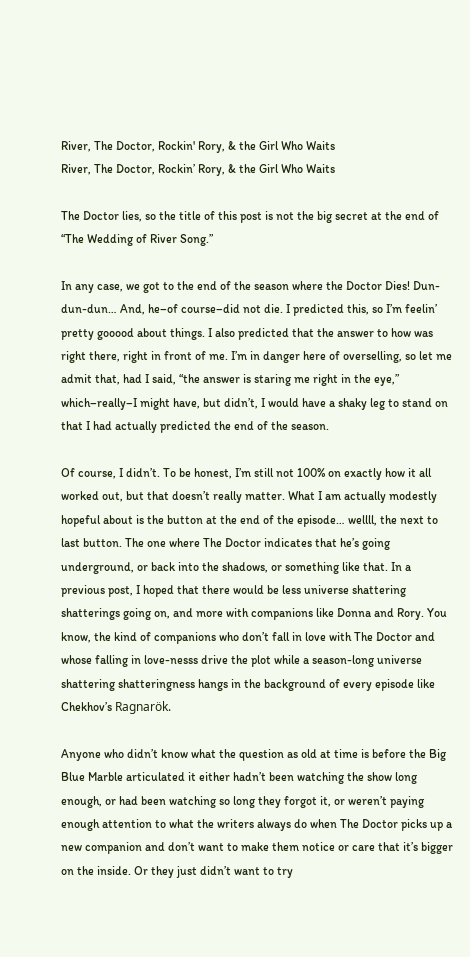River, The Doctor, Rockin' Rory, & the Girl Who Waits
River, The Doctor, Rockin’ Rory, & the Girl Who Waits

The Doctor lies, so the title of this post is not the big secret at the end of “The Wedding of River Song.”

In any case, we got to the end of the season where the Doctor Dies! Dun-dun-dun… And, he–of course–did not die. I predicted this, so I’m feelin’ pretty gooood about things. I also predicted that the answer to how was right there, right in front of me. I’m in danger here of overselling, so let me admit that, had I said, “the answer is staring me right in the eye,” which–really–I might have, but didn’t, I would have a shaky leg to stand on that I had actually predicted the end of the season.

Of course, I didn’t. To be honest, I’m still not 100% on exactly how it all worked out, but that doesn’t really matter. What I am actually modestly hopeful about is the button at the end of the episode… wellll, the next to last button. The one where The Doctor indicates that he’s going underground, or back into the shadows, or something like that. In a previous post, I hoped that there would be less universe shattering shatterings going on, and more with companions like Donna and Rory. You know, the kind of companions who don’t fall in love with The Doctor and whose falling in love-nesss drive the plot while a season-long universe shattering shatteringness hangs in the background of every episode like Chekhov’s Ragnarök.

Anyone who didn’t know what the question as old at time is before the Big Blue Marble articulated it either hadn’t been watching the show long enough, or had been watching so long they forgot it, or weren’t paying enough attention to what the writers always do when The Doctor picks up a new companion and don’t want to make them notice or care that it’s bigger on the inside. Or they just didn’t want to try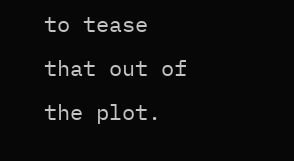to tease that out of the plot.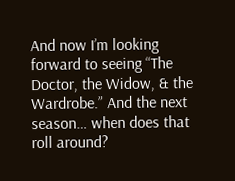And now I’m looking forward to seeing “The Doctor, the Widow, & the Wardrobe.” And the next season… when does that roll around?